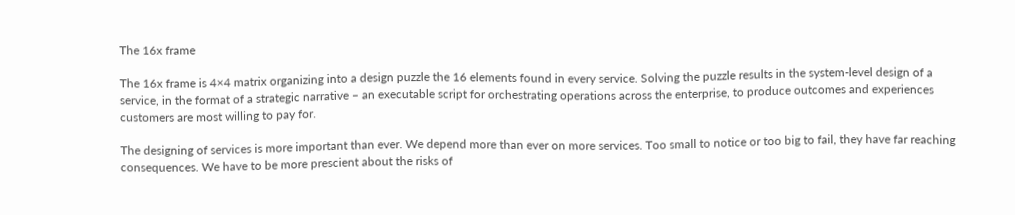The 16x frame

The 16x frame is 4×4 matrix organizing into a design puzzle the 16 elements found in every service. Solving the puzzle results in the system-level design of a service, in the format of a strategic narrative – an executable script for orchestrating operations across the enterprise, to produce outcomes and experiences customers are most willing to pay for.

The designing of services is more important than ever. We depend more than ever on more services. Too small to notice or too big to fail, they have far reaching consequences. We have to be more prescient about the risks of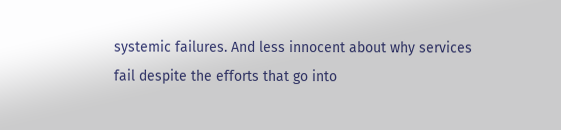systemic failures. And less innocent about why services fail despite the efforts that go into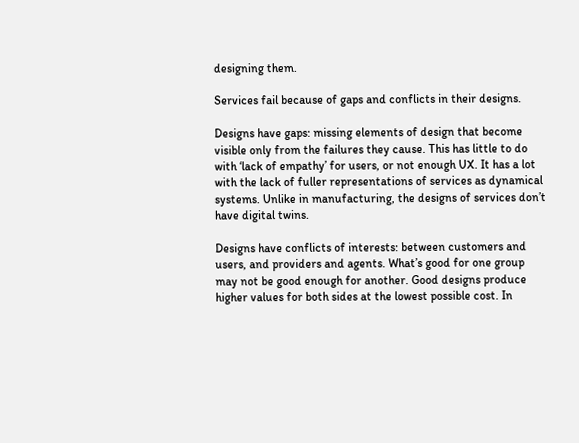designing them.

Services fail because of gaps and conflicts in their designs.

Designs have gaps: missing elements of design that become visible only from the failures they cause. This has little to do with ‘lack of empathy’ for users, or not enough UX. It has a lot with the lack of fuller representations of services as dynamical systems. Unlike in manufacturing, the designs of services don’t have digital twins.

Designs have conflicts of interests: between customers and users, and providers and agents. What’s good for one group may not be good enough for another. Good designs produce higher values for both sides at the lowest possible cost. In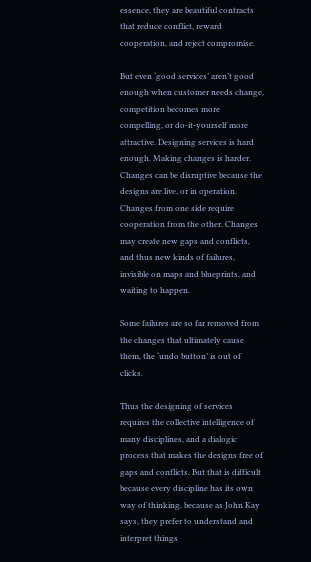essence, they are beautiful contracts that reduce conflict, reward cooperation, and reject compromise.

But even ‘good services’ aren’t good enough when customer needs change, competition becomes more compelling, or do-it-yourself more attractive. Designing services is hard enough. Making changes is harder. Changes can be disruptive because the designs are live, or in operation. Changes from one side require cooperation from the other. Changes may create new gaps and conflicts, and thus new kinds of failures, invisible on maps and blueprints, and waiting to happen.

Some failures are so far removed from the changes that ultimately cause them, the ‘undo button’ is out of clicks.

Thus the designing of services requires the collective intelligence of many disciplines, and a dialogic process that makes the designs free of gaps and conflicts. But that is difficult because every discipline has its own way of thinking, because as John Kay says, they prefer to understand and interpret things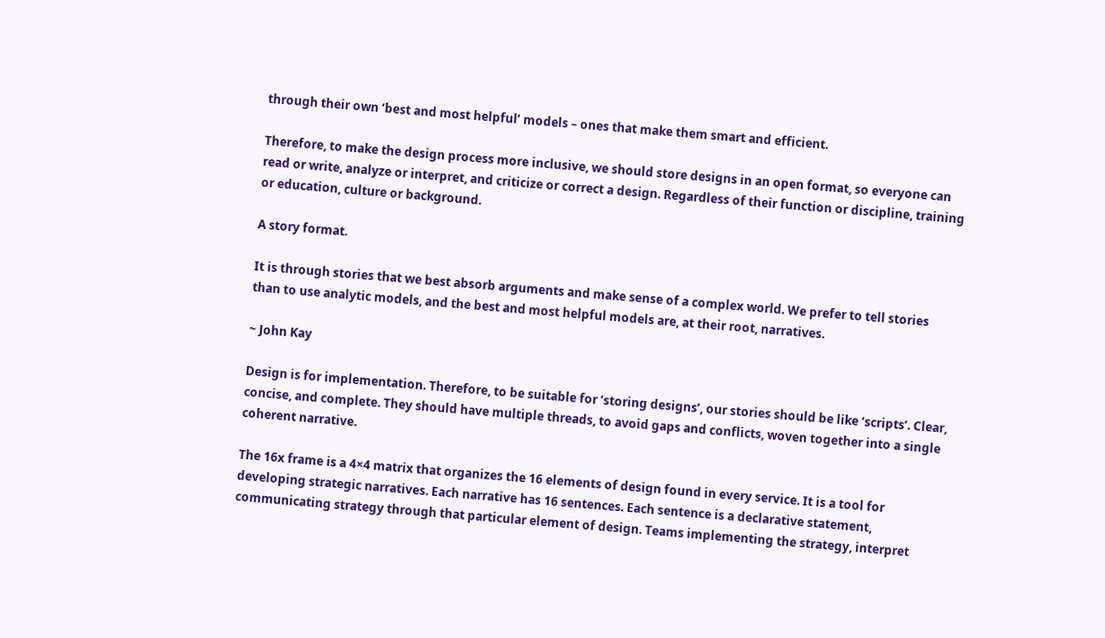through their own ‘best and most helpful’ models – ones that make them smart and efficient.

Therefore, to make the design process more inclusive, we should store designs in an open format, so everyone can read or write, analyze or interpret, and criticize or correct a design. Regardless of their function or discipline, training or education, culture or background.

A story format.

It is through stories that we best absorb arguments and make sense of a complex world. We prefer to tell stories than to use analytic models, and the best and most helpful models are, at their root, narratives.

~ John Kay

Design is for implementation. Therefore, to be suitable for ‘storing designs’, our stories should be like ‘scripts’. Clear, concise, and complete. They should have multiple threads, to avoid gaps and conflicts, woven together into a single coherent narrative.

The 16x frame is a 4×4 matrix that organizes the 16 elements of design found in every service. It is a tool for developing strategic narratives. Each narrative has 16 sentences. Each sentence is a declarative statement, communicating strategy through that particular element of design. Teams implementing the strategy, interpret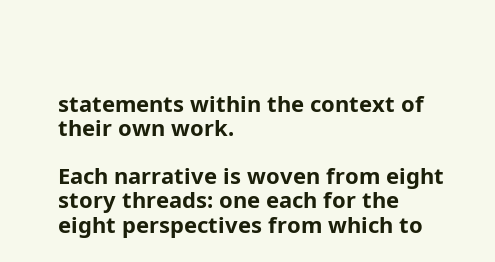statements within the context of their own work.

Each narrative is woven from eight story threads: one each for the eight perspectives from which to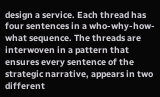design a service. Each thread has four sentences in a who-why-how-what sequence. The threads are interwoven in a pattern that ensures every sentence of the strategic narrative, appears in two different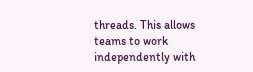threads. This allows teams to work independently with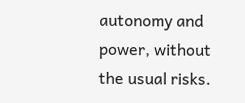autonomy and power, without the usual risks.